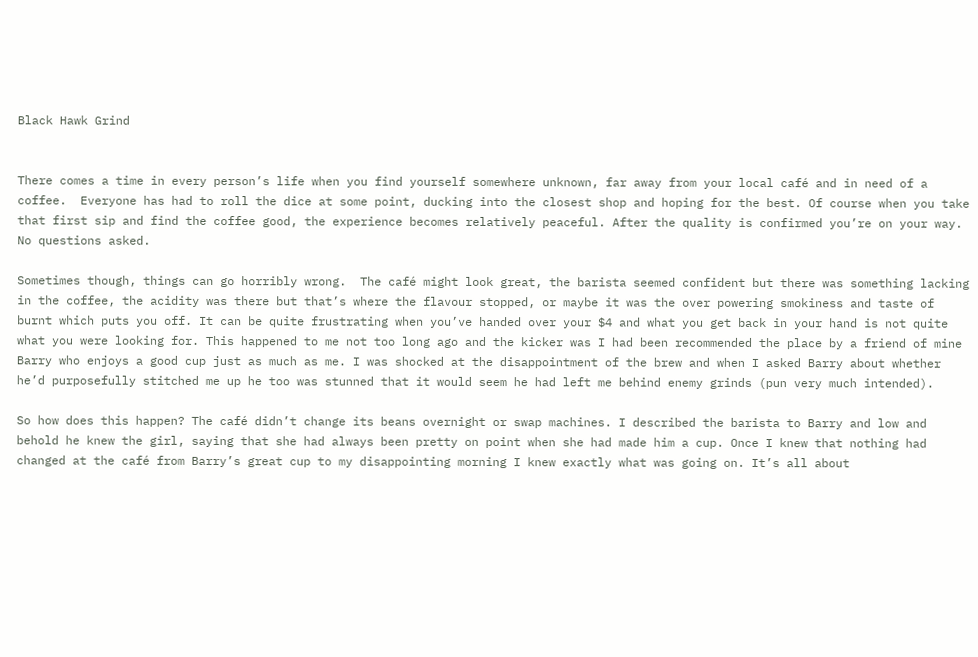Black Hawk Grind


There comes a time in every person’s life when you find yourself somewhere unknown, far away from your local café and in need of a coffee.  Everyone has had to roll the dice at some point, ducking into the closest shop and hoping for the best. Of course when you take that first sip and find the coffee good, the experience becomes relatively peaceful. After the quality is confirmed you’re on your way. No questions asked.

Sometimes though, things can go horribly wrong.  The café might look great, the barista seemed confident but there was something lacking in the coffee, the acidity was there but that’s where the flavour stopped, or maybe it was the over powering smokiness and taste of burnt which puts you off. It can be quite frustrating when you’ve handed over your $4 and what you get back in your hand is not quite what you were looking for. This happened to me not too long ago and the kicker was I had been recommended the place by a friend of mine Barry who enjoys a good cup just as much as me. I was shocked at the disappointment of the brew and when I asked Barry about whether he’d purposefully stitched me up he too was stunned that it would seem he had left me behind enemy grinds (pun very much intended).

So how does this happen? The café didn’t change its beans overnight or swap machines. I described the barista to Barry and low and behold he knew the girl, saying that she had always been pretty on point when she had made him a cup. Once I knew that nothing had changed at the café from Barry’s great cup to my disappointing morning I knew exactly what was going on. It’s all about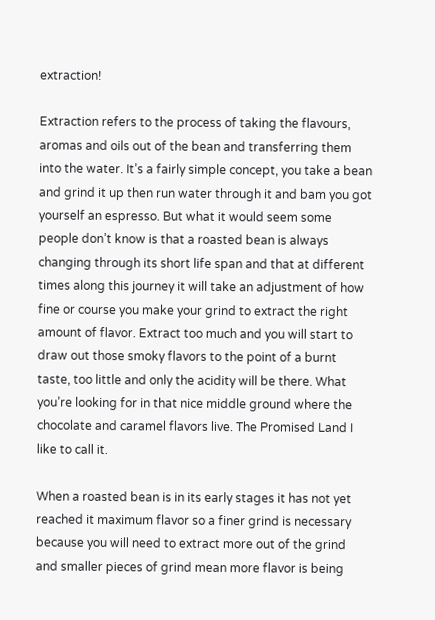extraction!

Extraction refers to the process of taking the flavours, aromas and oils out of the bean and transferring them into the water. It’s a fairly simple concept, you take a bean and grind it up then run water through it and bam you got yourself an espresso. But what it would seem some people don’t know is that a roasted bean is always changing through its short life span and that at different times along this journey it will take an adjustment of how fine or course you make your grind to extract the right amount of flavor. Extract too much and you will start to draw out those smoky flavors to the point of a burnt taste, too little and only the acidity will be there. What you’re looking for in that nice middle ground where the chocolate and caramel flavors live. The Promised Land I like to call it.

When a roasted bean is in its early stages it has not yet reached it maximum flavor so a finer grind is necessary because you will need to extract more out of the grind and smaller pieces of grind mean more flavor is being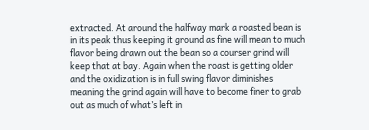extracted. At around the halfway mark a roasted bean is in its peak thus keeping it ground as fine will mean to much flavor being drawn out the bean so a courser grind will keep that at bay. Again when the roast is getting older and the oxidization is in full swing flavor diminishes meaning the grind again will have to become finer to grab out as much of what’s left in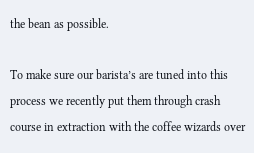the bean as possible.

To make sure our barista’s are tuned into this process we recently put them through crash course in extraction with the coffee wizards over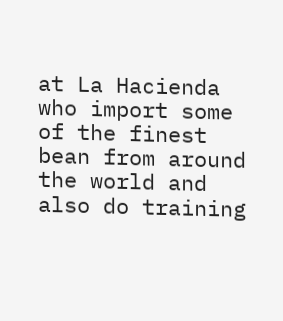at La Hacienda who import some of the finest bean from around the world and also do training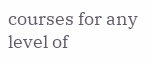courses for any level of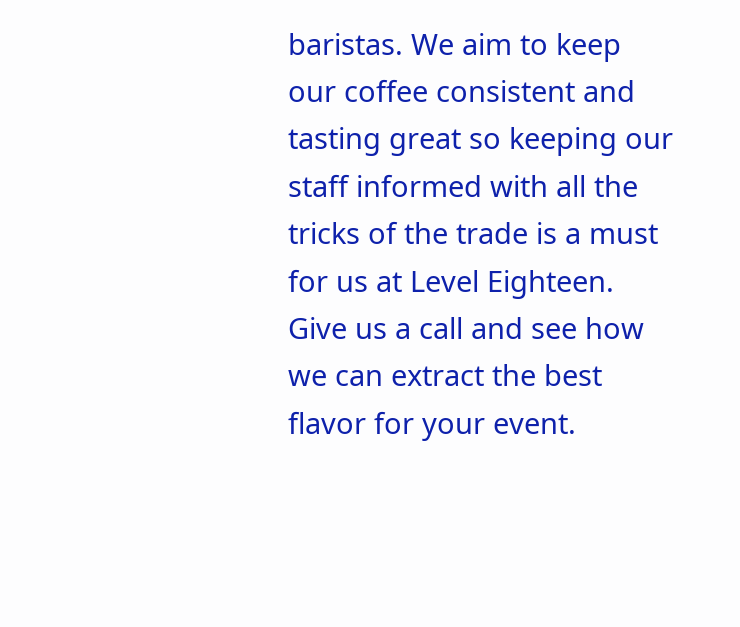baristas. We aim to keep our coffee consistent and tasting great so keeping our staff informed with all the tricks of the trade is a must for us at Level Eighteen. Give us a call and see how we can extract the best flavor for your event.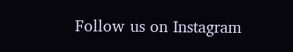Follow us on Instagram